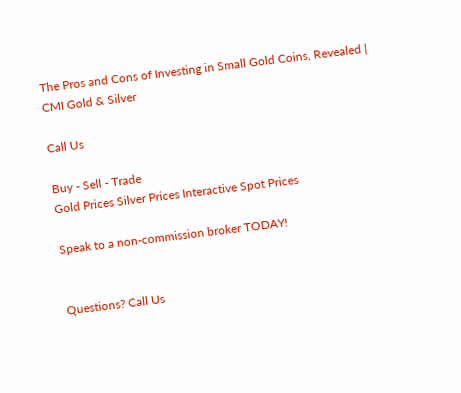The Pros and Cons of Investing in Small Gold Coins, Revealed | CMI Gold & Silver

Call Us

Buy - Sell - Trade
Gold Prices Silver Prices Interactive Spot Prices

Speak to a non-commission broker TODAY!


Questions? Call Us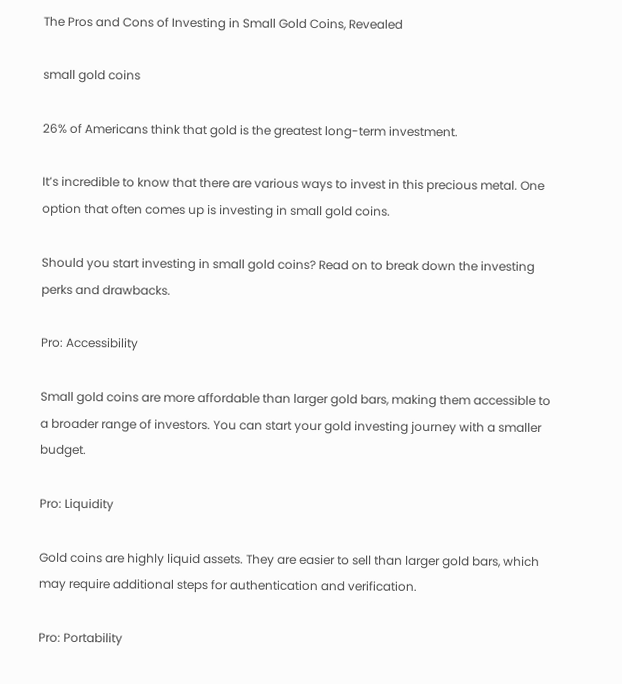The Pros and Cons of Investing in Small Gold Coins, Revealed

small gold coins

26% of Americans think that gold is the greatest long-term investment.

It’s incredible to know that there are various ways to invest in this precious metal. One option that often comes up is investing in small gold coins.

Should you start investing in small gold coins? Read on to break down the investing perks and drawbacks.

Pro: Accessibility

Small gold coins are more affordable than larger gold bars, making them accessible to a broader range of investors. You can start your gold investing journey with a smaller budget.

Pro: Liquidity

Gold coins are highly liquid assets. They are easier to sell than larger gold bars, which may require additional steps for authentication and verification.

Pro: Portability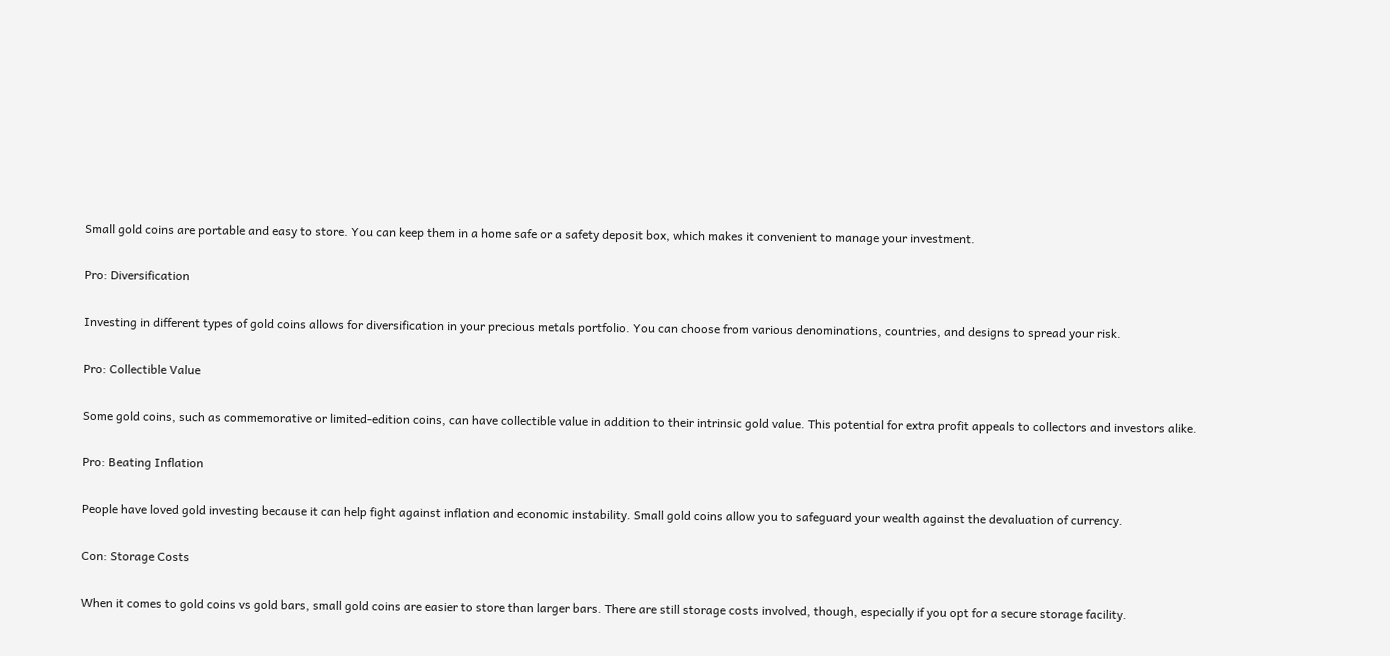Small gold coins are portable and easy to store. You can keep them in a home safe or a safety deposit box, which makes it convenient to manage your investment.

Pro: Diversification

Investing in different types of gold coins allows for diversification in your precious metals portfolio. You can choose from various denominations, countries, and designs to spread your risk.

Pro: Collectible Value

Some gold coins, such as commemorative or limited-edition coins, can have collectible value in addition to their intrinsic gold value. This potential for extra profit appeals to collectors and investors alike.

Pro: Beating Inflation

People have loved gold investing because it can help fight against inflation and economic instability. Small gold coins allow you to safeguard your wealth against the devaluation of currency.

Con: Storage Costs

When it comes to gold coins vs gold bars, small gold coins are easier to store than larger bars. There are still storage costs involved, though, especially if you opt for a secure storage facility.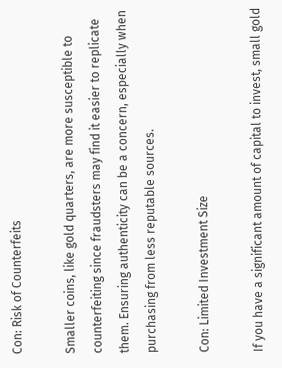Con: Risk of Counterfeits

Smaller coins, like gold quarters, are more susceptible to counterfeiting since fraudsters may find it easier to replicate them. Ensuring authenticity can be a concern, especially when purchasing from less reputable sources.

Con: Limited Investment Size

If you have a significant amount of capital to invest, small gold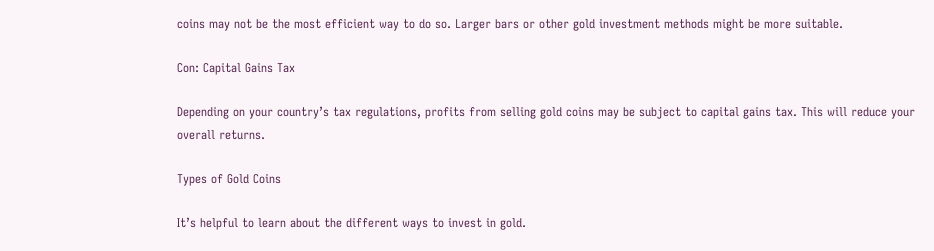coins may not be the most efficient way to do so. Larger bars or other gold investment methods might be more suitable.

Con: Capital Gains Tax

Depending on your country’s tax regulations, profits from selling gold coins may be subject to capital gains tax. This will reduce your overall returns.

Types of Gold Coins

It’s helpful to learn about the different ways to invest in gold.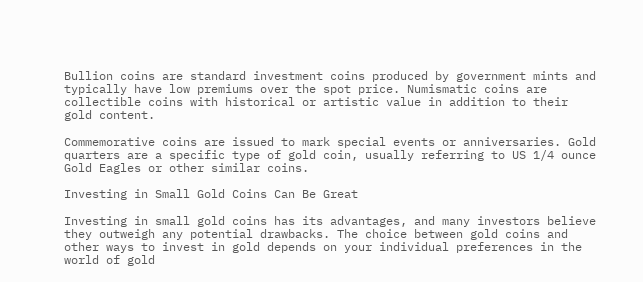Bullion coins are standard investment coins produced by government mints and typically have low premiums over the spot price. Numismatic coins are collectible coins with historical or artistic value in addition to their gold content.

Commemorative coins are issued to mark special events or anniversaries. Gold quarters are a specific type of gold coin, usually referring to US 1/4 ounce Gold Eagles or other similar coins.

Investing in Small Gold Coins Can Be Great

Investing in small gold coins has its advantages, and many investors believe they outweigh any potential drawbacks. The choice between gold coins and other ways to invest in gold depends on your individual preferences in the world of gold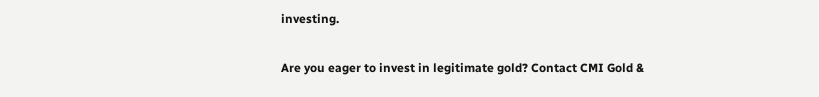investing.

Are you eager to invest in legitimate gold? Contact CMI Gold &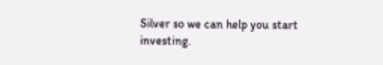Silver so we can help you start investing.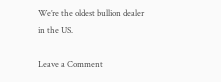We’re the oldest bullion dealer in the US.

Leave a Comment